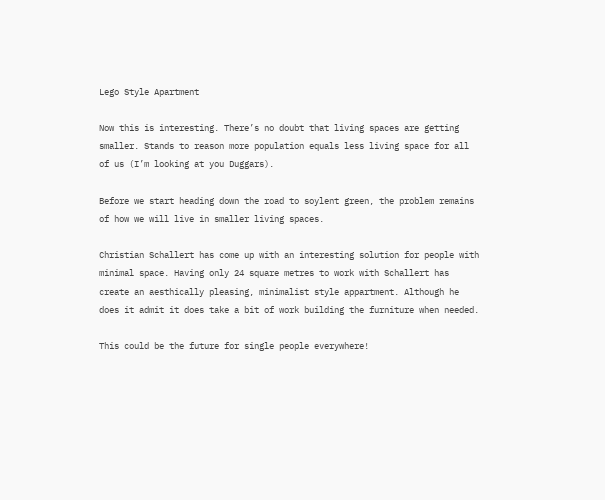Lego Style Apartment

Now this is interesting. There’s no doubt that living spaces are getting smaller. Stands to reason more population equals less living space for all of us (I’m looking at you Duggars).

Before we start heading down the road to soylent green, the problem remains of how we will live in smaller living spaces.

Christian Schallert has come up with an interesting solution for people with minimal space. Having only 24 square metres to work with Schallert has create an aesthically pleasing, minimalist style appartment. Although he does it admit it does take a bit of work building the furniture when needed.

This could be the future for single people everywhere!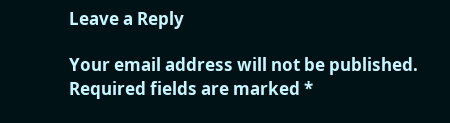Leave a Reply

Your email address will not be published. Required fields are marked *